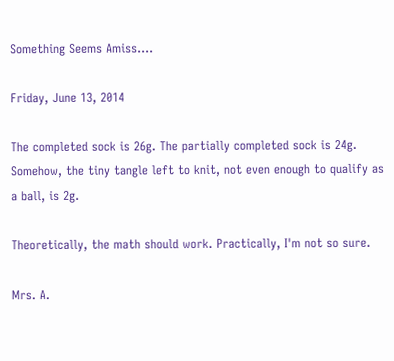Something Seems Amiss....

Friday, June 13, 2014

The completed sock is 26g. The partially completed sock is 24g. Somehow, the tiny tangle left to knit, not even enough to qualify as a ball, is 2g.

Theoretically, the math should work. Practically, I'm not so sure.

Mrs. A.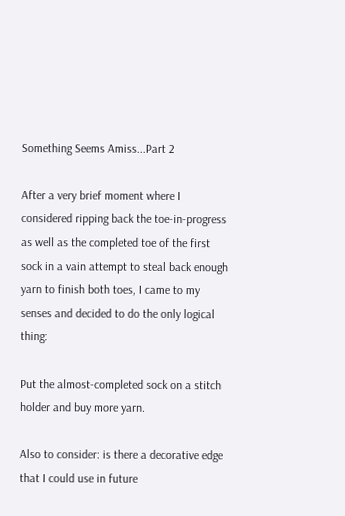Something Seems Amiss...Part 2

After a very brief moment where I considered ripping back the toe-in-progress as well as the completed toe of the first sock in a vain attempt to steal back enough yarn to finish both toes, I came to my senses and decided to do the only logical thing:

Put the almost-completed sock on a stitch holder and buy more yarn.

Also to consider: is there a decorative edge that I could use in future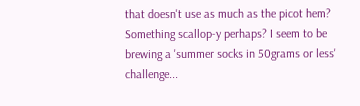that doesn't use as much as the picot hem? Something scallop-y perhaps? I seem to be brewing a 'summer socks in 50grams or less' challenge...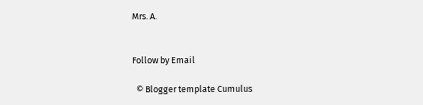Mrs. A.


Follow by Email

  © Blogger template Cumulus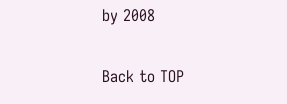by 2008

Back to TOP